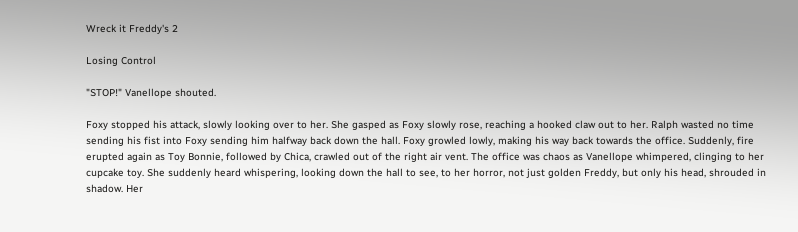Wreck it Freddy's 2

Losing Control

"STOP!" Vanellope shouted.

Foxy stopped his attack, slowly looking over to her. She gasped as Foxy slowly rose, reaching a hooked claw out to her. Ralph wasted no time sending his fist into Foxy sending him halfway back down the hall. Foxy growled lowly, making his way back towards the office. Suddenly, fire erupted again as Toy Bonnie, followed by Chica, crawled out of the right air vent. The office was chaos as Vanellope whimpered, clinging to her cupcake toy. She suddenly heard whispering, looking down the hall to see, to her horror, not just golden Freddy, but only his head, shrouded in shadow. Her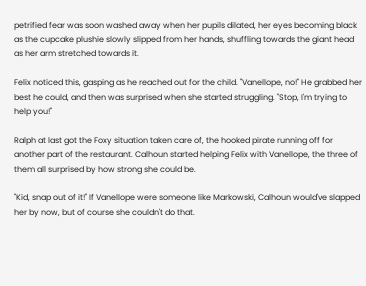petrified fear was soon washed away when her pupils dilated, her eyes becoming black as the cupcake plushie slowly slipped from her hands, shuffling towards the giant head as her arm stretched towards it.

Felix noticed this, gasping as he reached out for the child. "Vanellope, no!" He grabbed her best he could, and then was surprised when she started struggling. "Stop, I'm trying to help you!"

Ralph at last got the Foxy situation taken care of, the hooked pirate running off for another part of the restaurant. Calhoun started helping Felix with Vanellope, the three of them all surprised by how strong she could be.

"Kid, snap out of it!" If Vanellope were someone like Markowski, Calhoun would've slapped her by now, but of course she couldn't do that.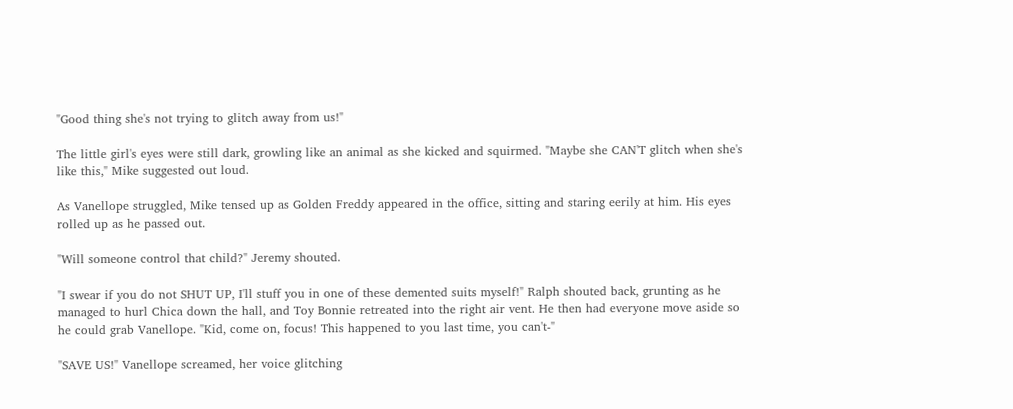"Good thing she's not trying to glitch away from us!"

The little girl's eyes were still dark, growling like an animal as she kicked and squirmed. "Maybe she CAN'T glitch when she's like this," Mike suggested out loud.

As Vanellope struggled, Mike tensed up as Golden Freddy appeared in the office, sitting and staring eerily at him. His eyes rolled up as he passed out.

"Will someone control that child?" Jeremy shouted.

"I swear if you do not SHUT UP, I'll stuff you in one of these demented suits myself!" Ralph shouted back, grunting as he managed to hurl Chica down the hall, and Toy Bonnie retreated into the right air vent. He then had everyone move aside so he could grab Vanellope. "Kid, come on, focus! This happened to you last time, you can't-"

"SAVE US!" Vanellope screamed, her voice glitching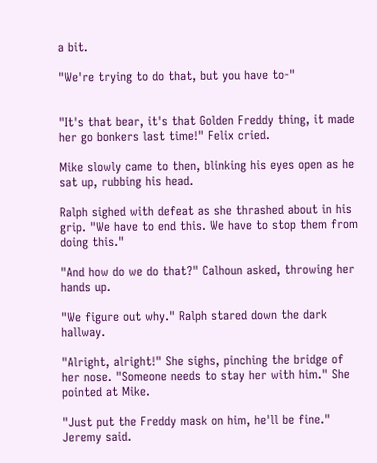a bit.

"We're trying to do that, but you have to-"


"It's that bear, it's that Golden Freddy thing, it made her go bonkers last time!" Felix cried.

Mike slowly came to then, blinking his eyes open as he sat up, rubbing his head.

Ralph sighed with defeat as she thrashed about in his grip. "We have to end this. We have to stop them from doing this."

"And how do we do that?" Calhoun asked, throwing her hands up.

"We figure out why." Ralph stared down the dark hallway.

"Alright, alright!" She sighs, pinching the bridge of her nose. "Someone needs to stay her with him." She pointed at Mike.

"Just put the Freddy mask on him, he'll be fine." Jeremy said.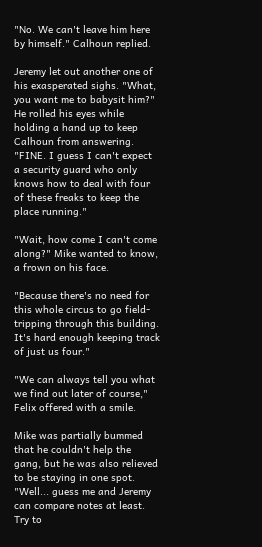"No. We can't leave him here by himself." Calhoun replied.

Jeremy let out another one of his exasperated sighs. "What, you want me to babysit him?" He rolled his eyes while holding a hand up to keep Calhoun from answering. "FINE. I guess I can't expect a security guard who only knows how to deal with four of these freaks to keep the place running."

"Wait, how come I can't come along?" Mike wanted to know, a frown on his face.

"Because there's no need for this whole circus to go field-tripping through this building. It's hard enough keeping track of just us four."

"We can always tell you what we find out later of course," Felix offered with a smile.

Mike was partially bummed that he couldn't help the gang, but he was also relieved to be staying in one spot. "Well... guess me and Jeremy can compare notes at least. Try to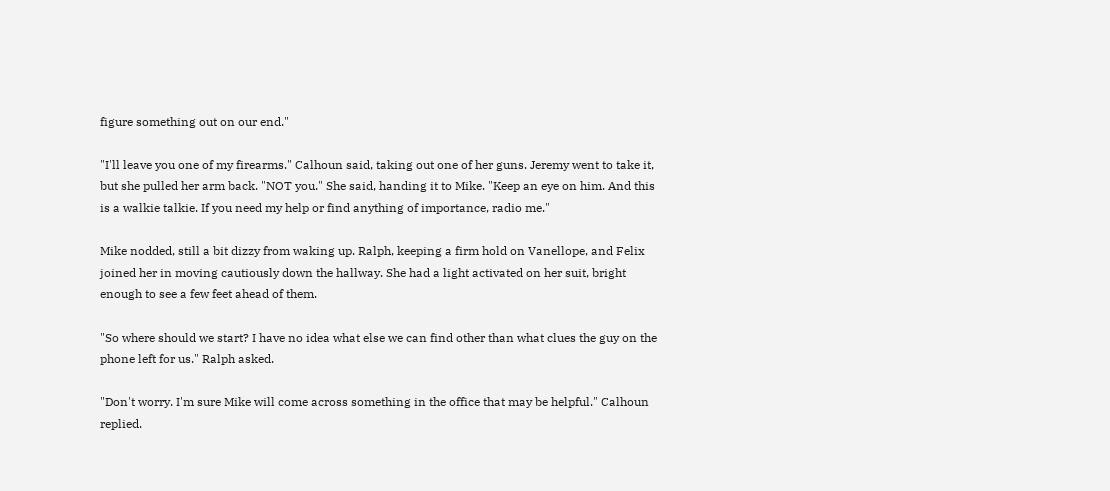figure something out on our end."

"I'll leave you one of my firearms." Calhoun said, taking out one of her guns. Jeremy went to take it, but she pulled her arm back. "NOT you." She said, handing it to Mike. "Keep an eye on him. And this is a walkie talkie. If you need my help or find anything of importance, radio me."

Mike nodded, still a bit dizzy from waking up. Ralph, keeping a firm hold on Vanellope, and Felix joined her in moving cautiously down the hallway. She had a light activated on her suit, bright enough to see a few feet ahead of them.

"So where should we start? I have no idea what else we can find other than what clues the guy on the phone left for us." Ralph asked.

"Don't worry. I'm sure Mike will come across something in the office that may be helpful." Calhoun replied.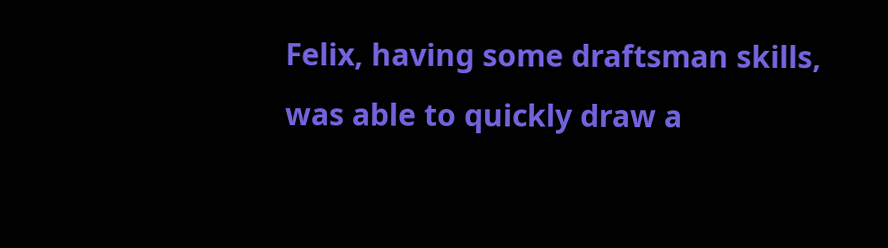Felix, having some draftsman skills, was able to quickly draw a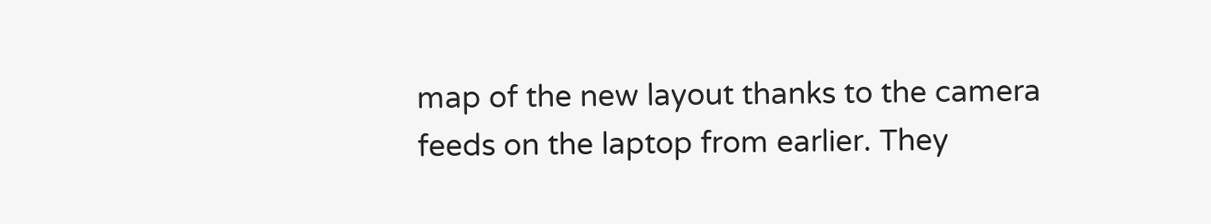map of the new layout thanks to the camera feeds on the laptop from earlier. They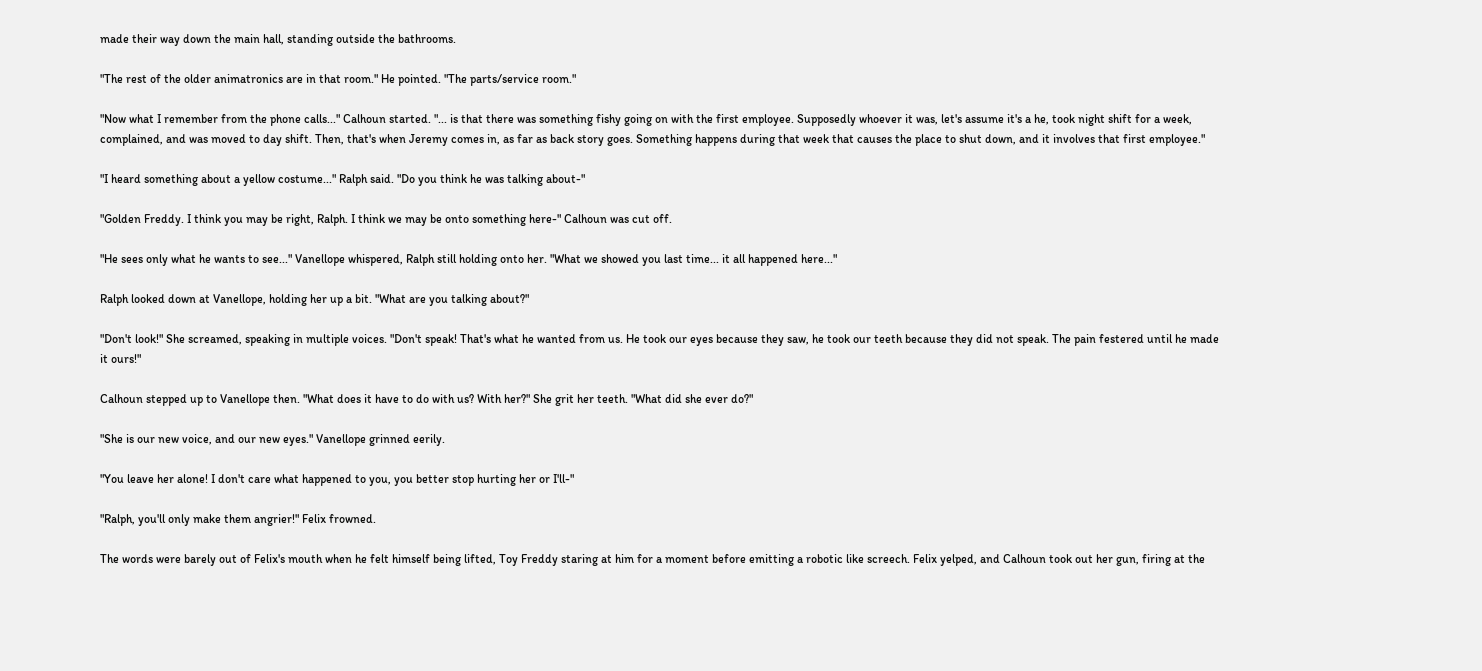made their way down the main hall, standing outside the bathrooms.

"The rest of the older animatronics are in that room." He pointed. "The parts/service room."

"Now what I remember from the phone calls..." Calhoun started. "... is that there was something fishy going on with the first employee. Supposedly whoever it was, let's assume it's a he, took night shift for a week, complained, and was moved to day shift. Then, that's when Jeremy comes in, as far as back story goes. Something happens during that week that causes the place to shut down, and it involves that first employee."

"I heard something about a yellow costume..." Ralph said. "Do you think he was talking about-"

"Golden Freddy. I think you may be right, Ralph. I think we may be onto something here-" Calhoun was cut off.

"He sees only what he wants to see..." Vanellope whispered, Ralph still holding onto her. "What we showed you last time... it all happened here..."

Ralph looked down at Vanellope, holding her up a bit. "What are you talking about?"

"Don't look!" She screamed, speaking in multiple voices. "Don't speak! That's what he wanted from us. He took our eyes because they saw, he took our teeth because they did not speak. The pain festered until he made it ours!"

Calhoun stepped up to Vanellope then. "What does it have to do with us? With her?" She grit her teeth. "What did she ever do?"

"She is our new voice, and our new eyes." Vanellope grinned eerily.

"You leave her alone! I don't care what happened to you, you better stop hurting her or I'll-"

"Ralph, you'll only make them angrier!" Felix frowned.

The words were barely out of Felix's mouth when he felt himself being lifted, Toy Freddy staring at him for a moment before emitting a robotic like screech. Felix yelped, and Calhoun took out her gun, firing at the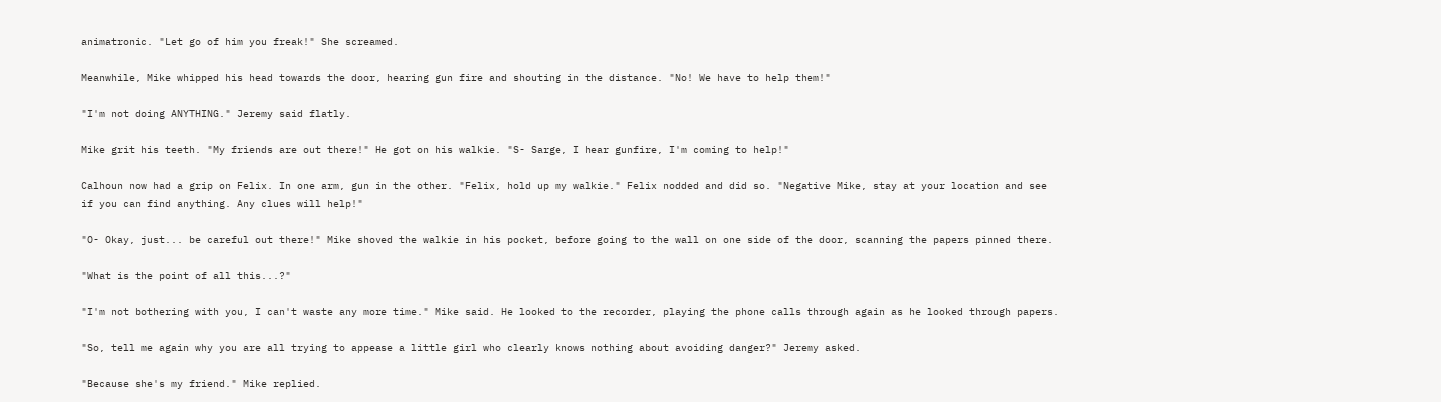animatronic. "Let go of him you freak!" She screamed.

Meanwhile, Mike whipped his head towards the door, hearing gun fire and shouting in the distance. "No! We have to help them!"

"I'm not doing ANYTHING." Jeremy said flatly.

Mike grit his teeth. "My friends are out there!" He got on his walkie. "S- Sarge, I hear gunfire, I'm coming to help!"

Calhoun now had a grip on Felix. In one arm, gun in the other. "Felix, hold up my walkie." Felix nodded and did so. "Negative Mike, stay at your location and see if you can find anything. Any clues will help!"

"O- Okay, just... be careful out there!" Mike shoved the walkie in his pocket, before going to the wall on one side of the door, scanning the papers pinned there.

"What is the point of all this...?"

"I'm not bothering with you, I can't waste any more time." Mike said. He looked to the recorder, playing the phone calls through again as he looked through papers.

"So, tell me again why you are all trying to appease a little girl who clearly knows nothing about avoiding danger?" Jeremy asked.

"Because she's my friend." Mike replied.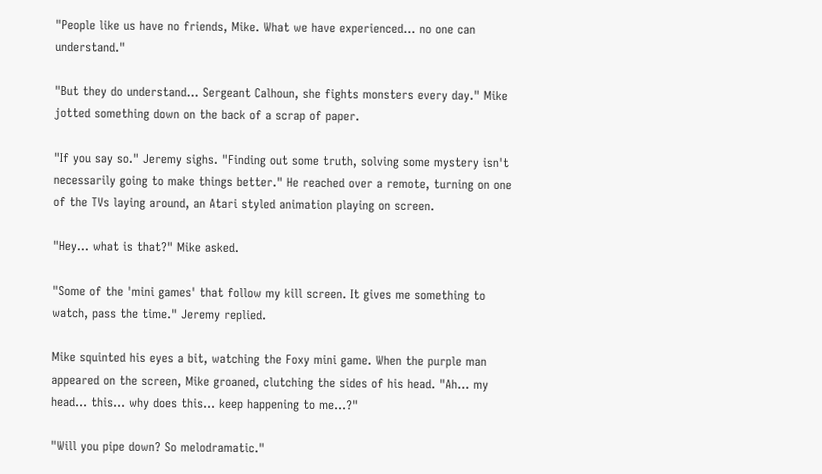"People like us have no friends, Mike. What we have experienced... no one can understand."

"But they do understand... Sergeant Calhoun, she fights monsters every day." Mike jotted something down on the back of a scrap of paper.

"If you say so." Jeremy sighs. "Finding out some truth, solving some mystery isn't necessarily going to make things better." He reached over a remote, turning on one of the TVs laying around, an Atari styled animation playing on screen.

"Hey... what is that?" Mike asked.

"Some of the 'mini games' that follow my kill screen. It gives me something to watch, pass the time." Jeremy replied.

Mike squinted his eyes a bit, watching the Foxy mini game. When the purple man appeared on the screen, Mike groaned, clutching the sides of his head. "Ah... my head... this... why does this... keep happening to me...?"

"Will you pipe down? So melodramatic."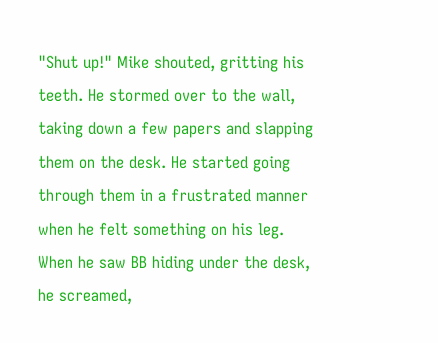"Shut up!" Mike shouted, gritting his teeth. He stormed over to the wall, taking down a few papers and slapping them on the desk. He started going through them in a frustrated manner when he felt something on his leg. When he saw BB hiding under the desk, he screamed,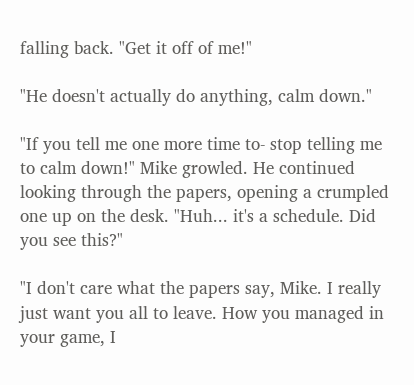falling back. "Get it off of me!"

"He doesn't actually do anything, calm down."

"If you tell me one more time to- stop telling me to calm down!" Mike growled. He continued looking through the papers, opening a crumpled one up on the desk. "Huh... it's a schedule. Did you see this?"

"I don't care what the papers say, Mike. I really just want you all to leave. How you managed in your game, I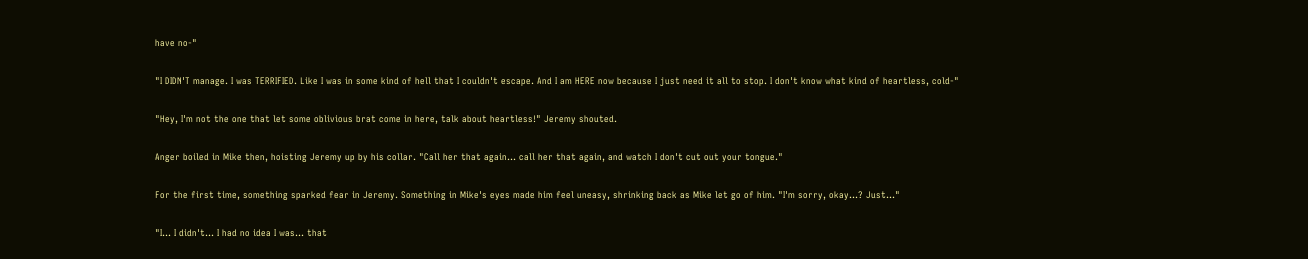have no-"

"I DIDN'T manage. I was TERRIFIED. Like I was in some kind of hell that I couldn't escape. And I am HERE now because I just need it all to stop. I don't know what kind of heartless, cold-"

"Hey, I'm not the one that let some oblivious brat come in here, talk about heartless!" Jeremy shouted.

Anger boiled in Mike then, hoisting Jeremy up by his collar. "Call her that again... call her that again, and watch I don't cut out your tongue."

For the first time, something sparked fear in Jeremy. Something in Mike's eyes made him feel uneasy, shrinking back as Mike let go of him. "I'm sorry, okay...? Just..."

"I... I didn't... I had no idea I was... that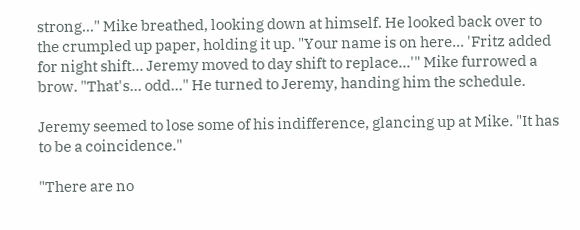strong..." Mike breathed, looking down at himself. He looked back over to the crumpled up paper, holding it up. "Your name is on here... 'Fritz added for night shift... Jeremy moved to day shift to replace...'" Mike furrowed a brow. "That's... odd..." He turned to Jeremy, handing him the schedule.

Jeremy seemed to lose some of his indifference, glancing up at Mike. "It has to be a coincidence."

"There are no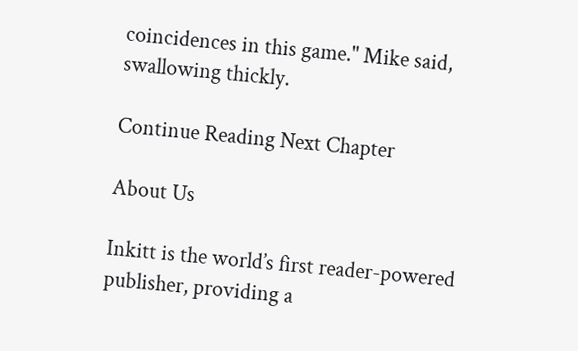coincidences in this game." Mike said, swallowing thickly.

Continue Reading Next Chapter

About Us

Inkitt is the world’s first reader-powered publisher, providing a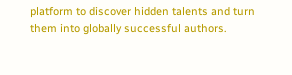platform to discover hidden talents and turn them into globally successful authors.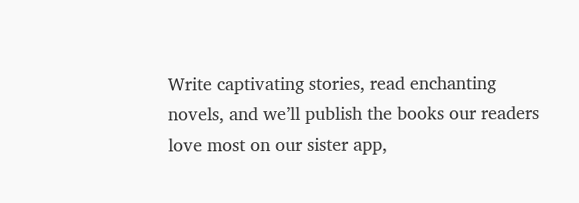Write captivating stories, read enchanting novels, and we’ll publish the books our readers love most on our sister app,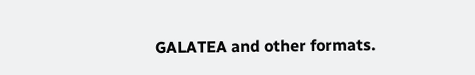GALATEA and other formats.